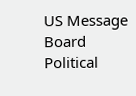US Message Board  Political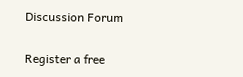Discussion Forum

Register a free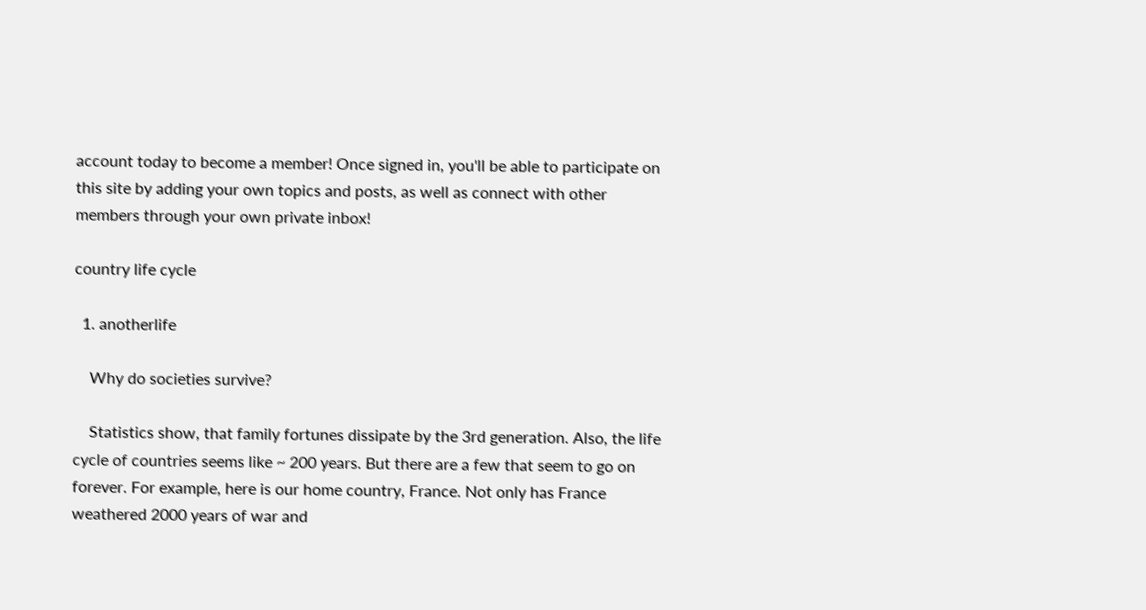account today to become a member! Once signed in, you'll be able to participate on this site by adding your own topics and posts, as well as connect with other members through your own private inbox!

country life cycle

  1. anotherlife

    Why do societies survive?

    Statistics show, that family fortunes dissipate by the 3rd generation. Also, the life cycle of countries seems like ~ 200 years. But there are a few that seem to go on forever. For example, here is our home country, France. Not only has France weathered 2000 years of war and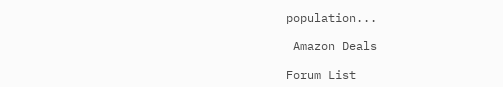population...

 Amazon Deals

Forum List